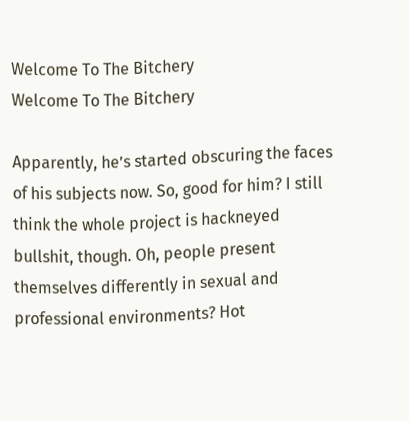Welcome To The Bitchery
Welcome To The Bitchery

Apparently, he’s started obscuring the faces of his subjects now. So, good for him? I still think the whole project is hackneyed bullshit, though. Oh, people present themselves differently in sexual and professional environments? Hot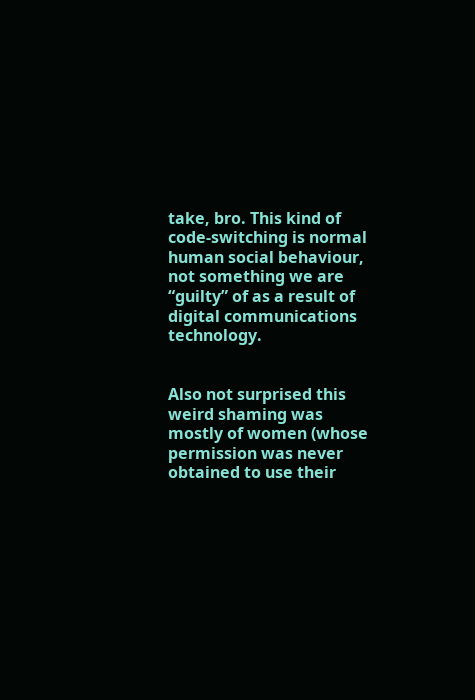take, bro. This kind of code-switching is normal human social behaviour, not something we are “guilty” of as a result of digital communications technology.


Also not surprised this weird shaming was mostly of women (whose permission was never obtained to use their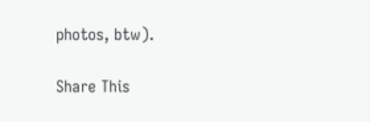photos, btw).

Share This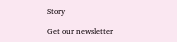Story

Get our newsletter